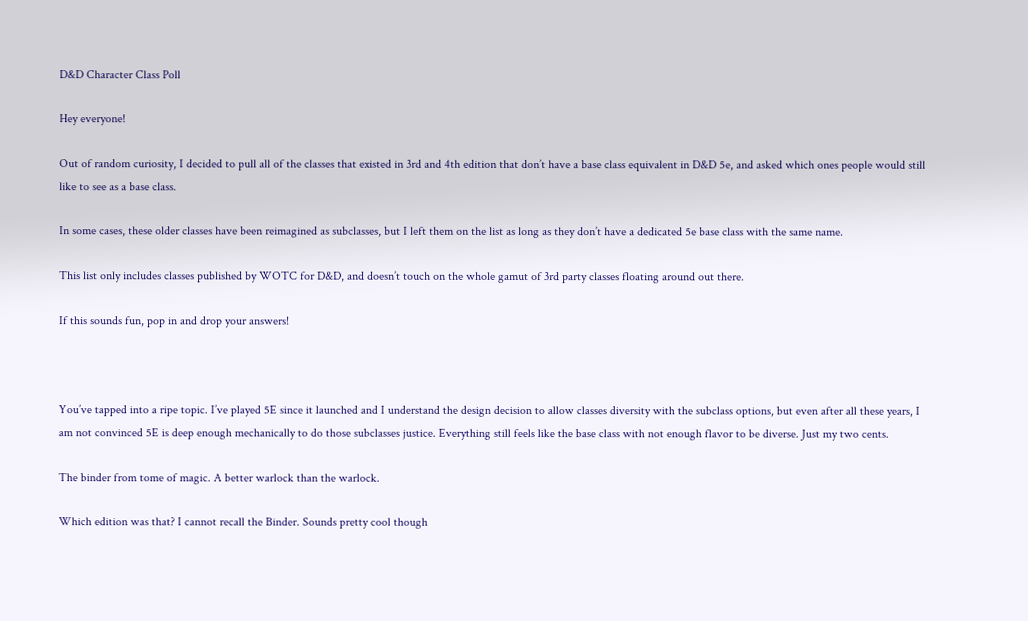D&D Character Class Poll

Hey everyone!

Out of random curiosity, I decided to pull all of the classes that existed in 3rd and 4th edition that don’t have a base class equivalent in D&D 5e, and asked which ones people would still like to see as a base class.

In some cases, these older classes have been reimagined as subclasses, but I left them on the list as long as they don’t have a dedicated 5e base class with the same name.

This list only includes classes published by WOTC for D&D, and doesn’t touch on the whole gamut of 3rd party classes floating around out there.

If this sounds fun, pop in and drop your answers!



You’ve tapped into a ripe topic. I’ve played 5E since it launched and I understand the design decision to allow classes diversity with the subclass options, but even after all these years, I am not convinced 5E is deep enough mechanically to do those subclasses justice. Everything still feels like the base class with not enough flavor to be diverse. Just my two cents.

The binder from tome of magic. A better warlock than the warlock.

Which edition was that? I cannot recall the Binder. Sounds pretty cool though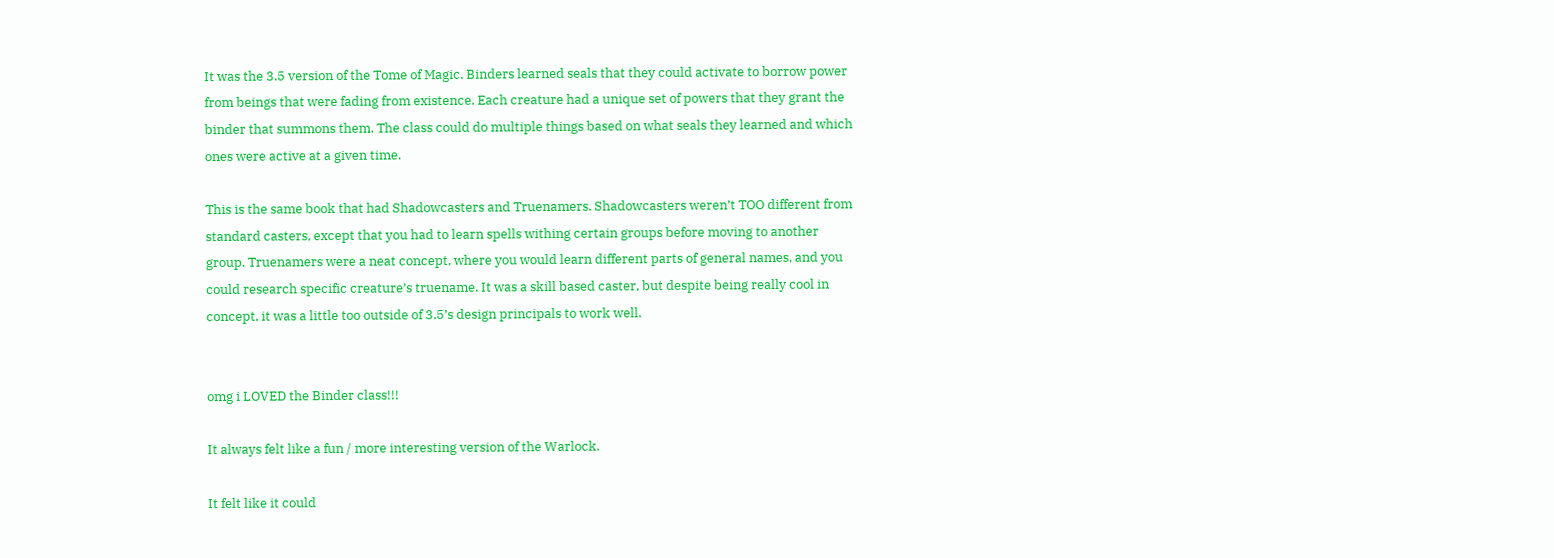It was the 3.5 version of the Tome of Magic. Binders learned seals that they could activate to borrow power from beings that were fading from existence. Each creature had a unique set of powers that they grant the binder that summons them. The class could do multiple things based on what seals they learned and which ones were active at a given time.

This is the same book that had Shadowcasters and Truenamers. Shadowcasters weren’t TOO different from standard casters, except that you had to learn spells withing certain groups before moving to another group. Truenamers were a neat concept, where you would learn different parts of general names, and you could research specific creature’s truename. It was a skill based caster, but despite being really cool in concept, it was a little too outside of 3.5’s design principals to work well.


omg i LOVED the Binder class!!!

It always felt like a fun / more interesting version of the Warlock.

It felt like it could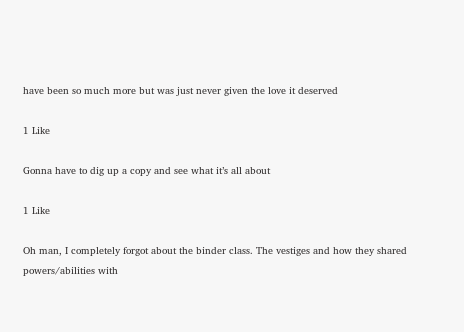have been so much more but was just never given the love it deserved

1 Like

Gonna have to dig up a copy and see what it’s all about

1 Like

Oh man, I completely forgot about the binder class. The vestiges and how they shared powers/abilities with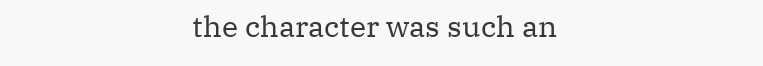the character was such an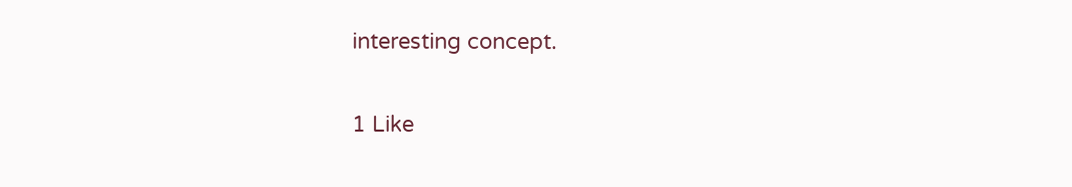interesting concept.

1 Like